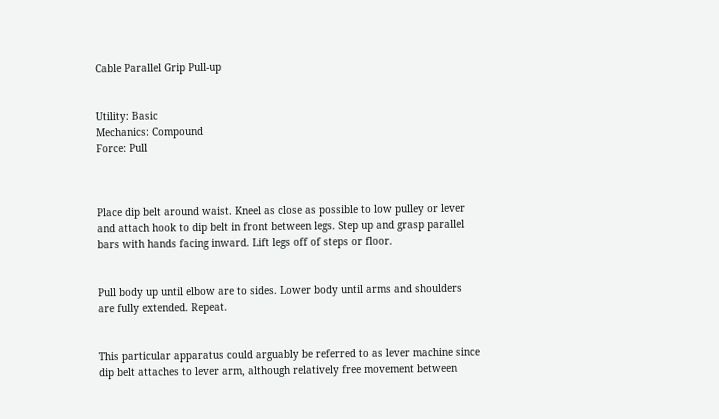Cable Parallel Grip Pull-up


Utility: Basic
Mechanics: Compound
Force: Pull



Place dip belt around waist. Kneel as close as possible to low pulley or lever and attach hook to dip belt in front between legs. Step up and grasp parallel bars with hands facing inward. Lift legs off of steps or floor.


Pull body up until elbow are to sides. Lower body until arms and shoulders are fully extended. Repeat.


This particular apparatus could arguably be referred to as lever machine since dip belt attaches to lever arm, although relatively free movement between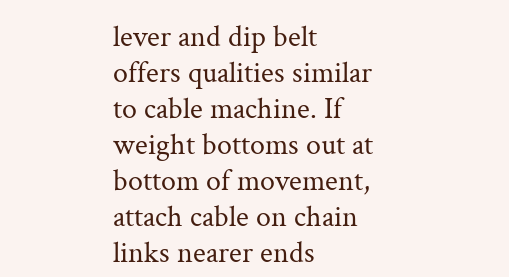lever and dip belt offers qualities similar to cable machine. If weight bottoms out at bottom of movement, attach cable on chain links nearer ends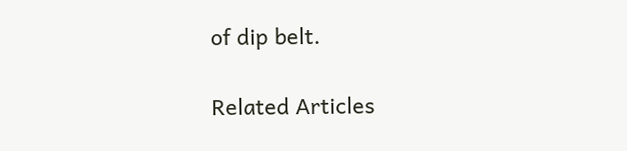of dip belt.

Related Articles